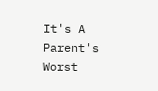It's A Parent's Worst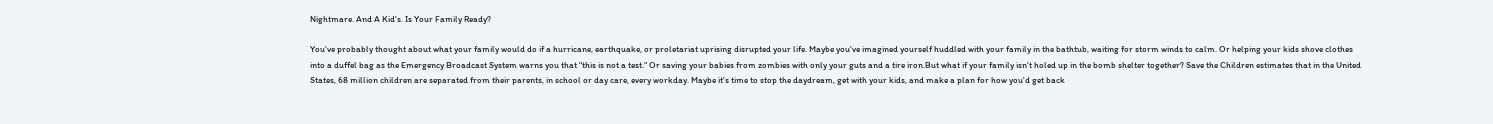Nightmare. And A Kid's. Is Your Family Ready?

You've probably thought about what your family would do if a hurricane, earthquake, or proletariat uprising disrupted your life. Maybe you've imagined yourself huddled with your family in the bathtub, waiting for storm winds to calm. Or helping your kids shove clothes into a duffel bag as the Emergency Broadcast System warns you that "this is not a test." Or saving your babies from zombies with only your guts and a tire iron.But what if your family isn't holed up in the bomb shelter together? Save the Children estimates that in the United States, 68 million children are separated from their parents, in school or day care, every workday. Maybe it's time to stop the daydream, get with your kids, and make a plan for how you'd get back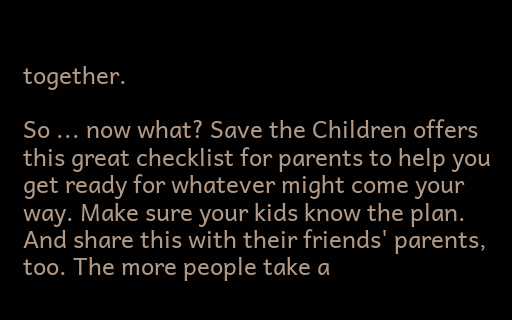together.

So ... now what? Save the Children offers this great checklist for parents to help you get ready for whatever might come your way. Make sure your kids know the plan. And share this with their friends' parents, too. The more people take a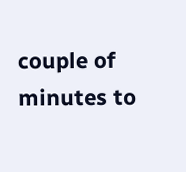couple of minutes to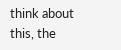think about this, the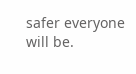safer everyone will be.